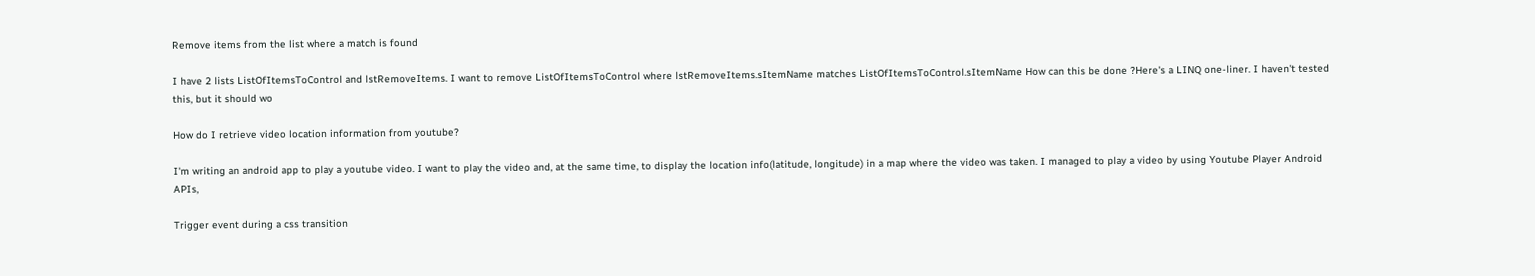Remove items from the list where a match is found

I have 2 lists ListOfItemsToControl and lstRemoveItems. I want to remove ListOfItemsToControl where lstRemoveItems.sItemName matches ListOfItemsToControl.sItemName How can this be done ?Here's a LINQ one-liner. I haven't tested this, but it should wo

How do I retrieve video location information from youtube?

I'm writing an android app to play a youtube video. I want to play the video and, at the same time, to display the location info(latitude, longitude) in a map where the video was taken. I managed to play a video by using Youtube Player Android APIs,

Trigger event during a css transition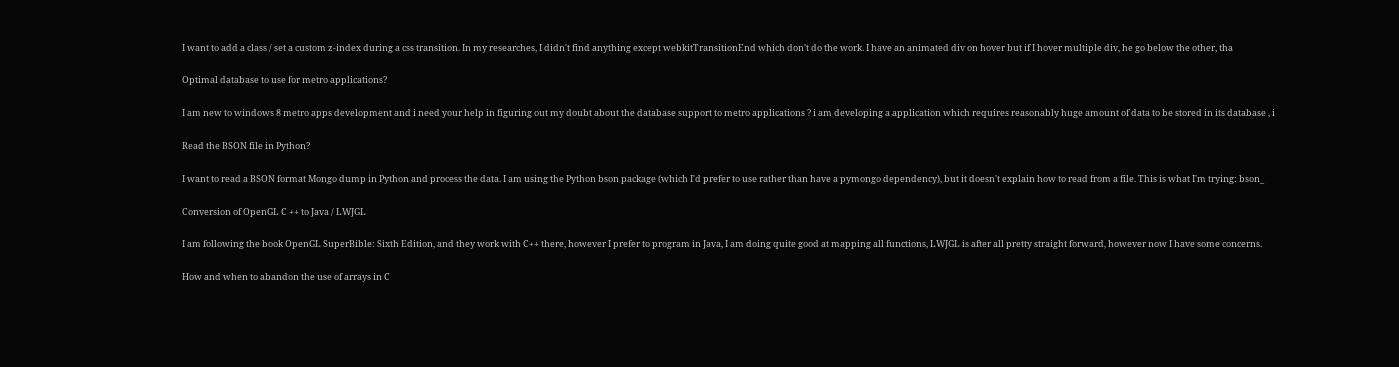I want to add a class / set a custom z-index during a css transition. In my researches, I didn't find anything except webkitTransitionEnd which don't do the work. I have an animated div on hover but if I hover multiple div, he go below the other, tha

Optimal database to use for metro applications?

I am new to windows 8 metro apps development and i need your help in figuring out my doubt about the database support to metro applications ? i am developing a application which requires reasonably huge amount of data to be stored in its database , i

Read the BSON file in Python?

I want to read a BSON format Mongo dump in Python and process the data. I am using the Python bson package (which I'd prefer to use rather than have a pymongo dependency), but it doesn't explain how to read from a file. This is what I'm trying: bson_

Conversion of OpenGL C ++ to Java / LWJGL

I am following the book OpenGL SuperBible: Sixth Edition, and they work with C++ there, however I prefer to program in Java, I am doing quite good at mapping all functions, LWJGL is after all pretty straight forward, however now I have some concerns.

How and when to abandon the use of arrays in C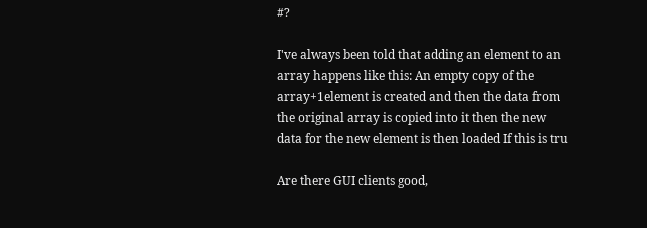#?

I've always been told that adding an element to an array happens like this: An empty copy of the array+1element is created and then the data from the original array is copied into it then the new data for the new element is then loaded If this is tru

Are there GUI clients good,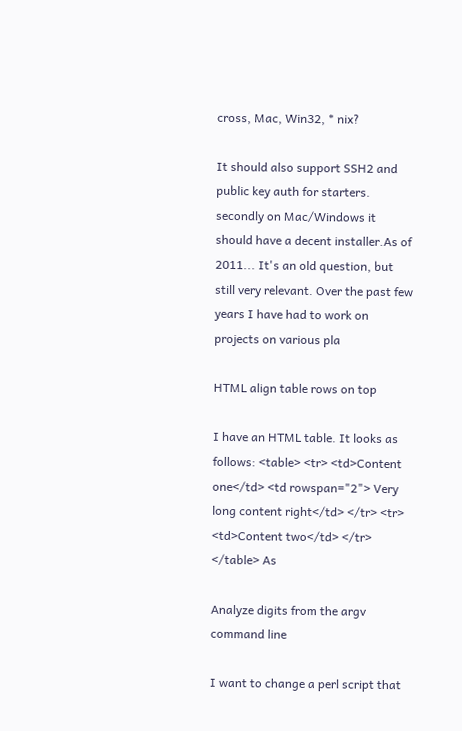cross, Mac, Win32, * nix?

It should also support SSH2 and public key auth for starters. secondly on Mac/Windows it should have a decent installer.As of 2011... It's an old question, but still very relevant. Over the past few years I have had to work on projects on various pla

HTML align table rows on top

I have an HTML table. It looks as follows: <table> <tr> <td>Content one</td> <td rowspan="2"> Very long content right</td> </tr> <tr> <td>Content two</td> </tr> </table> As

Analyze digits from the argv command line

I want to change a perl script that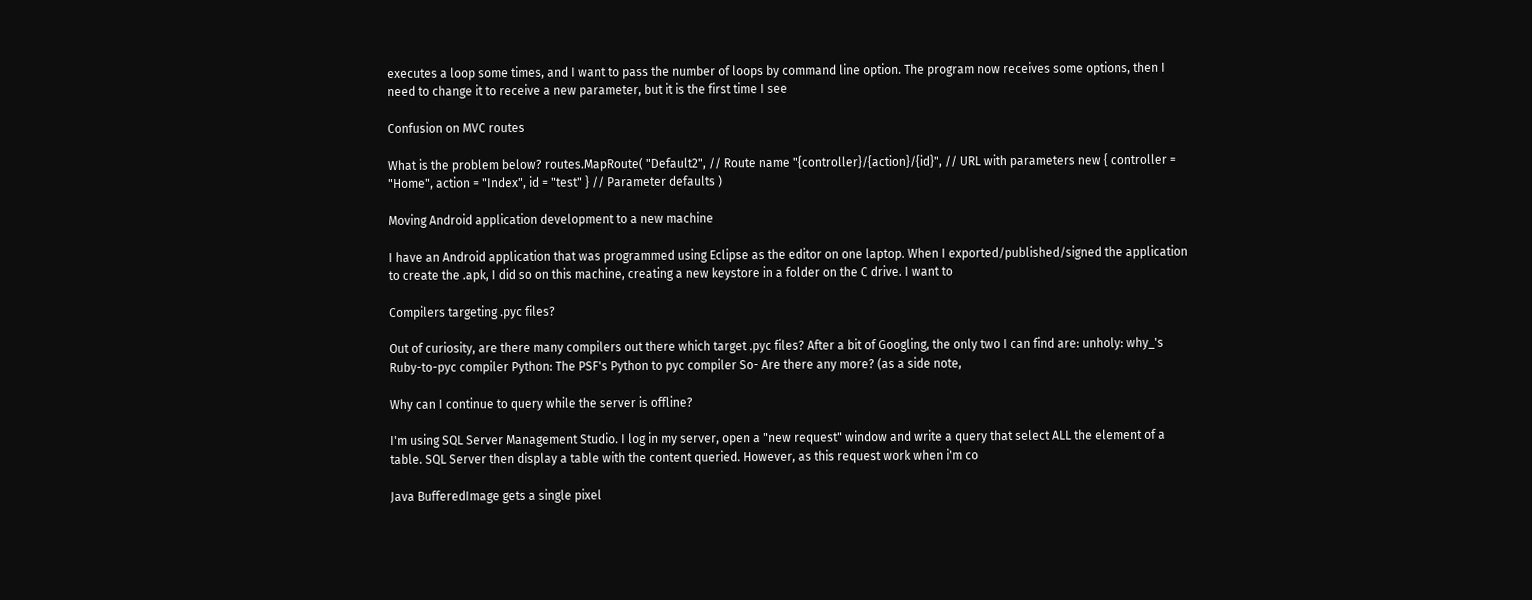executes a loop some times, and I want to pass the number of loops by command line option. The program now receives some options, then I need to change it to receive a new parameter, but it is the first time I see

Confusion on MVC routes

What is the problem below? routes.MapRoute( "Default2", // Route name "{controller}/{action}/{id}", // URL with parameters new { controller = "Home", action = "Index", id = "test" } // Parameter defaults )

Moving Android application development to a new machine

I have an Android application that was programmed using Eclipse as the editor on one laptop. When I exported/published/signed the application to create the .apk, I did so on this machine, creating a new keystore in a folder on the C drive. I want to

Compilers targeting .pyc files?

Out of curiosity, are there many compilers out there which target .pyc files? After a bit of Googling, the only two I can find are: unholy: why_'s Ruby-to-pyc compiler Python: The PSF's Python to pyc compiler So- Are there any more? (as a side note,

Why can I continue to query while the server is offline?

I'm using SQL Server Management Studio. I log in my server, open a "new request" window and write a query that select ALL the element of a table. SQL Server then display a table with the content queried. However, as this request work when i'm co

Java BufferedImage gets a single pixel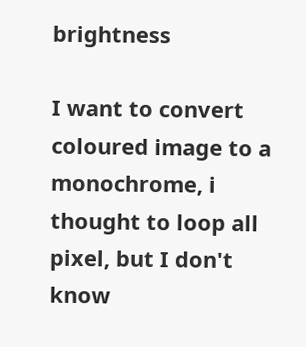brightness

I want to convert coloured image to a monochrome, i thought to loop all pixel, but I don't know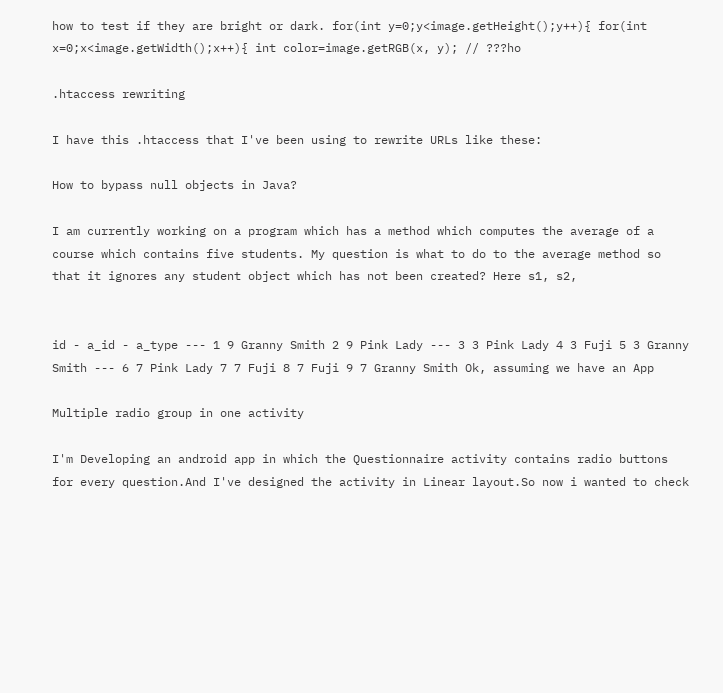how to test if they are bright or dark. for(int y=0;y<image.getHeight();y++){ for(int x=0;x<image.getWidth();x++){ int color=image.getRGB(x, y); // ???ho

.htaccess rewriting

I have this .htaccess that I've been using to rewrite URLs like these:

How to bypass null objects in Java?

I am currently working on a program which has a method which computes the average of a course which contains five students. My question is what to do to the average method so that it ignores any student object which has not been created? Here s1, s2,


id - a_id - a_type --- 1 9 Granny Smith 2 9 Pink Lady --- 3 3 Pink Lady 4 3 Fuji 5 3 Granny Smith --- 6 7 Pink Lady 7 7 Fuji 8 7 Fuji 9 7 Granny Smith Ok, assuming we have an App

Multiple radio group in one activity

I'm Developing an android app in which the Questionnaire activity contains radio buttons for every question.And I've designed the activity in Linear layout.So now i wanted to check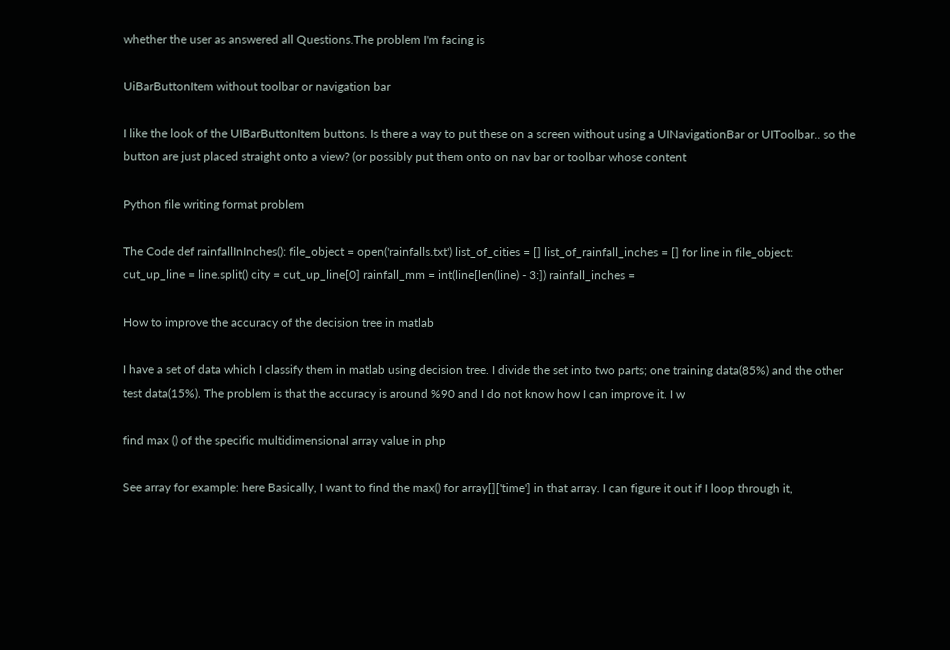whether the user as answered all Questions.The problem I'm facing is

UiBarButtonItem without toolbar or navigation bar

I like the look of the UIBarButtonItem buttons. Is there a way to put these on a screen without using a UINavigationBar or UIToolbar.. so the button are just placed straight onto a view? (or possibly put them onto on nav bar or toolbar whose content

Python file writing format problem

The Code def rainfallInInches(): file_object = open('rainfalls.txt') list_of_cities = [] list_of_rainfall_inches = [] for line in file_object: cut_up_line = line.split() city = cut_up_line[0] rainfall_mm = int(line[len(line) - 3:]) rainfall_inches =

How to improve the accuracy of the decision tree in matlab

I have a set of data which I classify them in matlab using decision tree. I divide the set into two parts; one training data(85%) and the other test data(15%). The problem is that the accuracy is around %90 and I do not know how I can improve it. I w

find max () of the specific multidimensional array value in php

See array for example: here Basically, I want to find the max() for array[]['time'] in that array. I can figure it out if I loop through it,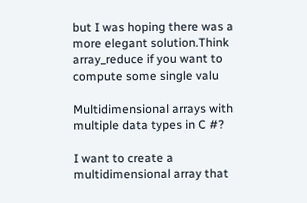but I was hoping there was a more elegant solution.Think array_reduce if you want to compute some single valu

Multidimensional arrays with multiple data types in C #?

I want to create a multidimensional array that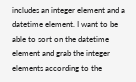includes an integer element and a datetime element. I want to be able to sort on the datetime element and grab the integer elements according to the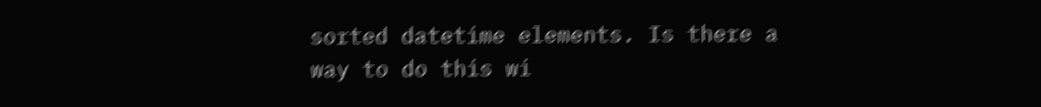sorted datetime elements. Is there a way to do this wi